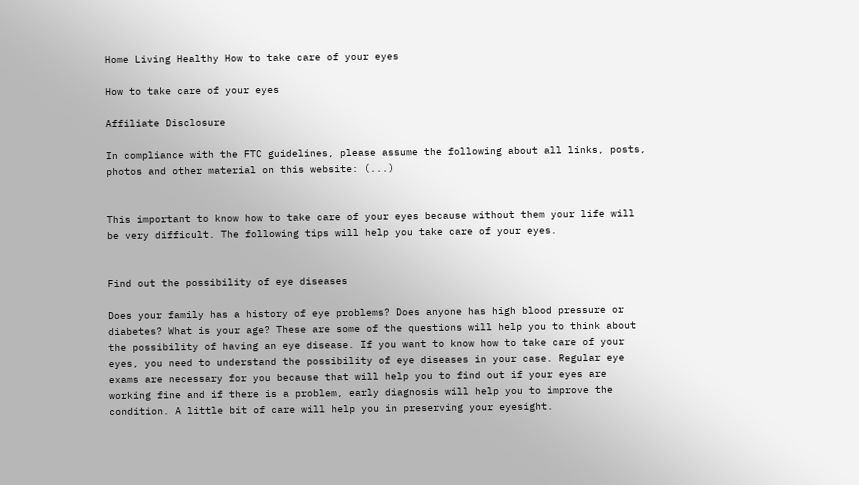Home Living Healthy How to take care of your eyes

How to take care of your eyes

Affiliate Disclosure

In compliance with the FTC guidelines, please assume the following about all links, posts, photos and other material on this website: (...)


This important to know how to take care of your eyes because without them your life will be very difficult. The following tips will help you take care of your eyes.


Find out the possibility of eye diseases

Does your family has a history of eye problems? Does anyone has high blood pressure or diabetes? What is your age? These are some of the questions will help you to think about the possibility of having an eye disease. If you want to know how to take care of your eyes, you need to understand the possibility of eye diseases in your case. Regular eye exams are necessary for you because that will help you to find out if your eyes are working fine and if there is a problem, early diagnosis will help you to improve the condition. A little bit of care will help you in preserving your eyesight.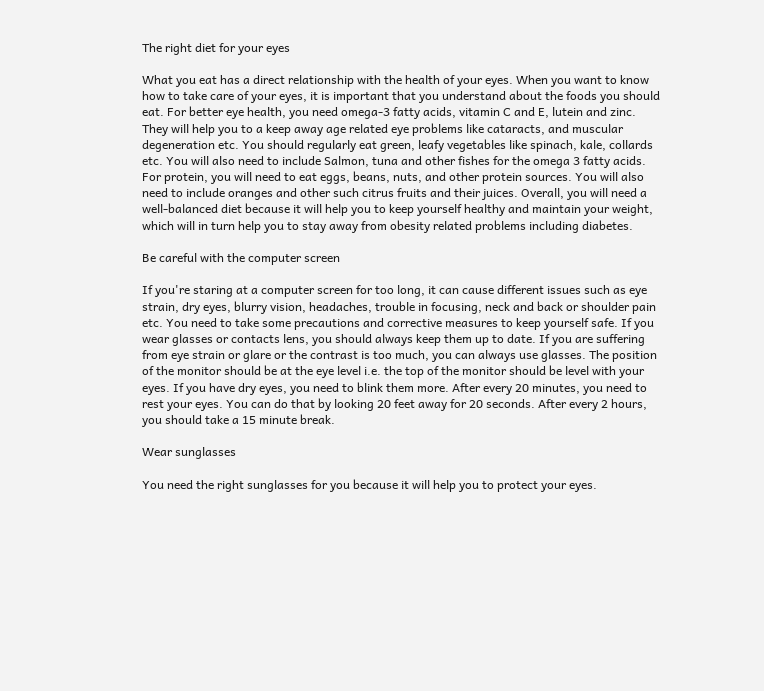The right diet for your eyes

What you eat has a direct relationship with the health of your eyes. When you want to know how to take care of your eyes, it is important that you understand about the foods you should eat. For better eye health, you need omega-3 fatty acids, vitamin C and E, lutein and zinc. They will help you to a keep away age related eye problems like cataracts, and muscular degeneration etc. You should regularly eat green, leafy vegetables like spinach, kale, collards etc. You will also need to include Salmon, tuna and other fishes for the omega 3 fatty acids. For protein, you will need to eat eggs, beans, nuts, and other protein sources. You will also need to include oranges and other such citrus fruits and their juices. Overall, you will need a well-balanced diet because it will help you to keep yourself healthy and maintain your weight, which will in turn help you to stay away from obesity related problems including diabetes.

Be careful with the computer screen

If you're staring at a computer screen for too long, it can cause different issues such as eye strain, dry eyes, blurry vision, headaches, trouble in focusing, neck and back or shoulder pain etc. You need to take some precautions and corrective measures to keep yourself safe. If you wear glasses or contacts lens, you should always keep them up to date. If you are suffering from eye strain or glare or the contrast is too much, you can always use glasses. The position of the monitor should be at the eye level i.e. the top of the monitor should be level with your eyes. If you have dry eyes, you need to blink them more. After every 20 minutes, you need to rest your eyes. You can do that by looking 20 feet away for 20 seconds. After every 2 hours, you should take a 15 minute break.

Wear sunglasses

You need the right sunglasses for you because it will help you to protect your eyes.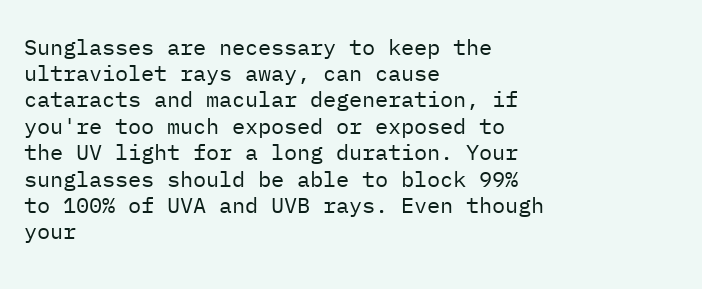Sunglasses are necessary to keep the ultraviolet rays away, can cause cataracts and macular degeneration, if you're too much exposed or exposed to the UV light for a long duration. Your sunglasses should be able to block 99% to 100% of UVA and UVB rays. Even though your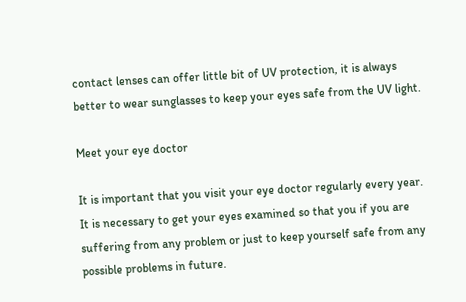contact lenses can offer little bit of UV protection, it is always better to wear sunglasses to keep your eyes safe from the UV light.

Meet your eye doctor

It is important that you visit your eye doctor regularly every year. It is necessary to get your eyes examined so that you if you are suffering from any problem or just to keep yourself safe from any possible problems in future.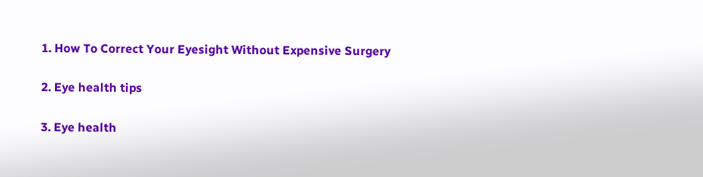1. How To Correct Your Eyesight Without Expensive Surgery

2. Eye health tips

3. Eye health